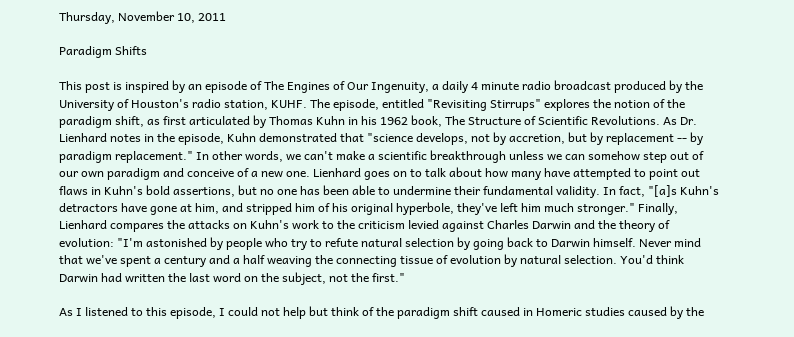Thursday, November 10, 2011

Paradigm Shifts

This post is inspired by an episode of The Engines of Our Ingenuity, a daily 4 minute radio broadcast produced by the University of Houston's radio station, KUHF. The episode, entitled "Revisiting Stirrups" explores the notion of the paradigm shift, as first articulated by Thomas Kuhn in his 1962 book, The Structure of Scientific Revolutions. As Dr. Lienhard notes in the episode, Kuhn demonstrated that "science develops, not by accretion, but by replacement -- by paradigm replacement." In other words, we can't make a scientific breakthrough unless we can somehow step out of our own paradigm and conceive of a new one. Lienhard goes on to talk about how many have attempted to point out flaws in Kuhn's bold assertions, but no one has been able to undermine their fundamental validity. In fact, "[a]s Kuhn's detractors have gone at him, and stripped him of his original hyperbole, they've left him much stronger." Finally, Lienhard compares the attacks on Kuhn's work to the criticism levied against Charles Darwin and the theory of evolution: "I'm astonished by people who try to refute natural selection by going back to Darwin himself. Never mind that we've spent a century and a half weaving the connecting tissue of evolution by natural selection. You'd think Darwin had written the last word on the subject, not the first."

As I listened to this episode, I could not help but think of the paradigm shift caused in Homeric studies caused by the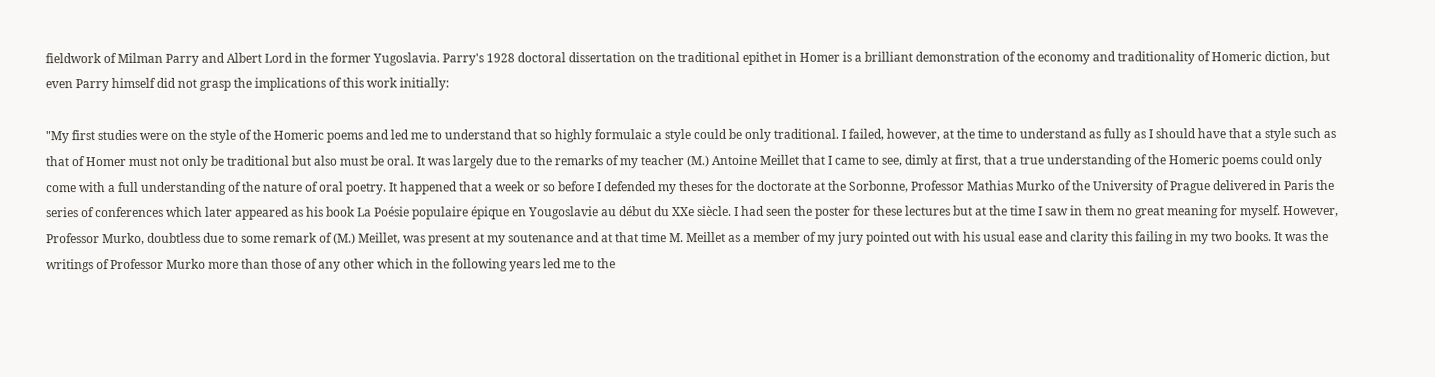fieldwork of Milman Parry and Albert Lord in the former Yugoslavia. Parry's 1928 doctoral dissertation on the traditional epithet in Homer is a brilliant demonstration of the economy and traditionality of Homeric diction, but even Parry himself did not grasp the implications of this work initially:

"My first studies were on the style of the Homeric poems and led me to understand that so highly formulaic a style could be only traditional. I failed, however, at the time to understand as fully as I should have that a style such as that of Homer must not only be traditional but also must be oral. It was largely due to the remarks of my teacher (M.) Antoine Meillet that I came to see, dimly at first, that a true understanding of the Homeric poems could only come with a full understanding of the nature of oral poetry. It happened that a week or so before I defended my theses for the doctorate at the Sorbonne, Professor Mathias Murko of the University of Prague delivered in Paris the series of conferences which later appeared as his book La Poésie populaire épique en Yougoslavie au début du XXe siècle. I had seen the poster for these lectures but at the time I saw in them no great meaning for myself. However, Professor Murko, doubtless due to some remark of (M.) Meillet, was present at my soutenance and at that time M. Meillet as a member of my jury pointed out with his usual ease and clarity this failing in my two books. It was the writings of Professor Murko more than those of any other which in the following years led me to the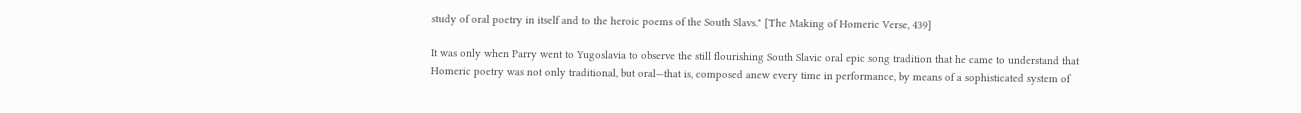study of oral poetry in itself and to the heroic poems of the South Slavs." [The Making of Homeric Verse, 439]

It was only when Parry went to Yugoslavia to observe the still flourishing South Slavic oral epic song tradition that he came to understand that Homeric poetry was not only traditional, but oral—that is, composed anew every time in performance, by means of a sophisticated system of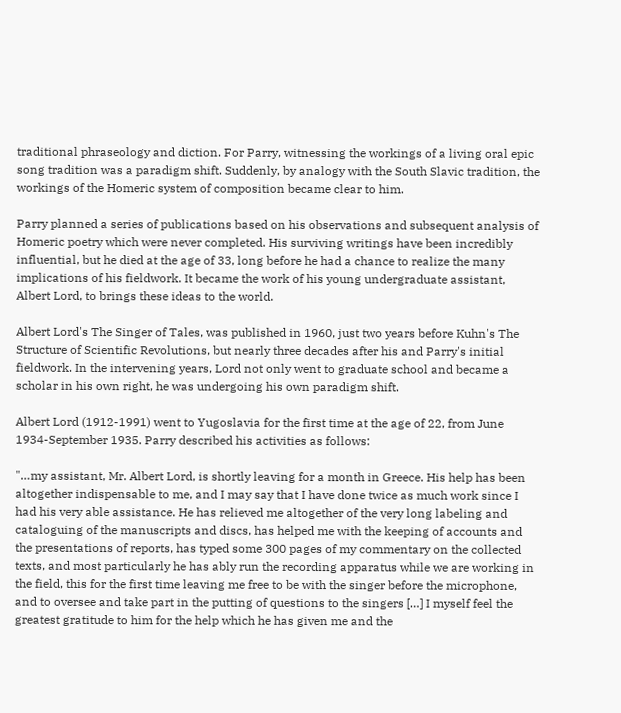traditional phraseology and diction. For Parry, witnessing the workings of a living oral epic song tradition was a paradigm shift. Suddenly, by analogy with the South Slavic tradition, the workings of the Homeric system of composition became clear to him.

Parry planned a series of publications based on his observations and subsequent analysis of Homeric poetry which were never completed. His surviving writings have been incredibly influential, but he died at the age of 33, long before he had a chance to realize the many implications of his fieldwork. It became the work of his young undergraduate assistant, Albert Lord, to brings these ideas to the world.

Albert Lord's The Singer of Tales, was published in 1960, just two years before Kuhn's The Structure of Scientific Revolutions, but nearly three decades after his and Parry's initial fieldwork. In the intervening years, Lord not only went to graduate school and became a scholar in his own right, he was undergoing his own paradigm shift.

Albert Lord (1912-1991) went to Yugoslavia for the first time at the age of 22, from June 1934-September 1935. Parry described his activities as follows:

"…my assistant, Mr. Albert Lord, is shortly leaving for a month in Greece. His help has been altogether indispensable to me, and I may say that I have done twice as much work since I had his very able assistance. He has relieved me altogether of the very long labeling and cataloguing of the manuscripts and discs, has helped me with the keeping of accounts and the presentations of reports, has typed some 300 pages of my commentary on the collected texts, and most particularly he has ably run the recording apparatus while we are working in the field, this for the first time leaving me free to be with the singer before the microphone, and to oversee and take part in the putting of questions to the singers […] I myself feel the greatest gratitude to him for the help which he has given me and the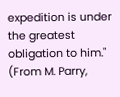expedition is under the greatest obligation to him." (From M. Parry,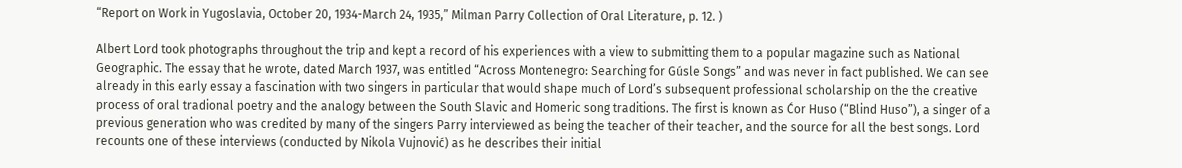“Report on Work in Yugoslavia, October 20, 1934-March 24, 1935,” Milman Parry Collection of Oral Literature, p. 12. )

Albert Lord took photographs throughout the trip and kept a record of his experiences with a view to submitting them to a popular magazine such as National Geographic. The essay that he wrote, dated March 1937, was entitled “Across Montenegro: Searching for Gúsle Songs” and was never in fact published. We can see already in this early essay a fascination with two singers in particular that would shape much of Lord’s subsequent professional scholarship on the the creative process of oral tradional poetry and the analogy between the South Slavic and Homeric song traditions. The first is known as Ćor Huso (“Blind Huso”), a singer of a previous generation who was credited by many of the singers Parry interviewed as being the teacher of their teacher, and the source for all the best songs. Lord recounts one of these interviews (conducted by Nikola Vujnović) as he describes their initial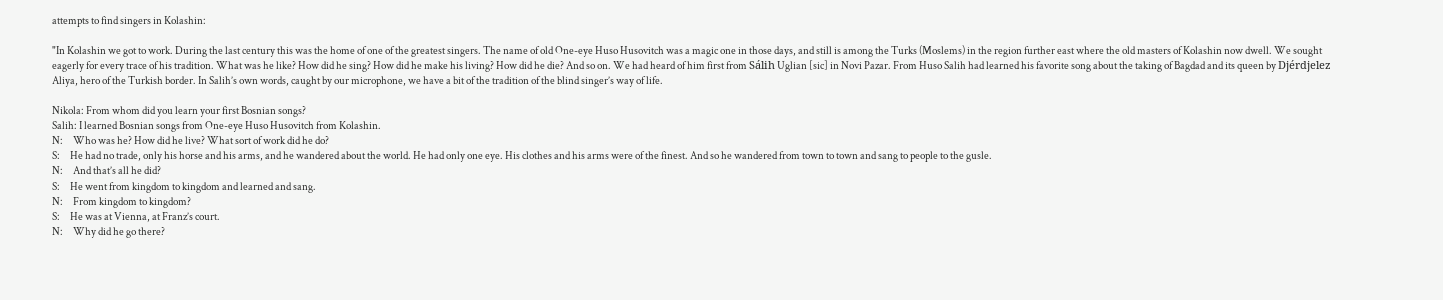attempts to find singers in Kolashin:

"In Kolashin we got to work. During the last century this was the home of one of the greatest singers. The name of old One-eye Huso Husovitch was a magic one in those days, and still is among the Turks (Moslems) in the region further east where the old masters of Kolashin now dwell. We sought eagerly for every trace of his tradition. What was he like? How did he sing? How did he make his living? How did he die? And so on. We had heard of him first from Sálih Uglian [sic] in Novi Pazar. From Huso Salih had learned his favorite song about the taking of Bagdad and its queen by Djérdjelez Aliya, hero of the Turkish border. In Salih’s own words, caught by our microphone, we have a bit of the tradition of the blind singer’s way of life.

Nikola: From whom did you learn your first Bosnian songs?
Salih: I learned Bosnian songs from One-eye Huso Husovitch from Kolashin.
N:     Who was he? How did he live? What sort of work did he do?
S:     He had no trade, only his horse and his arms, and he wandered about the world. He had only one eye. His clothes and his arms were of the finest. And so he wandered from town to town and sang to people to the gusle.
N:     And that’s all he did?
S:     He went from kingdom to kingdom and learned and sang.
N:     From kingdom to kingdom?
S:     He was at Vienna, at Franz’s court.
N:     Why did he go there?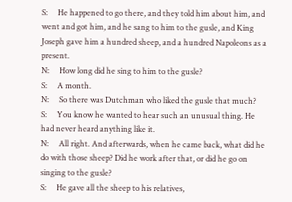S:     He happened to go there, and they told him about him, and went and got him, and he sang to him to the gusle, and King Joseph gave him a hundred sheep, and a hundred Napoleons as a present.
N:     How long did he sing to him to the gusle?
S:     A month.
N:     So there was Dutchman who liked the gusle that much?
S:     You know he wanted to hear such an unusual thing. He had never heard anything like it.
N:     All right. And afterwards, when he came back, what did he do with those sheep? Did he work after that, or did he go on singing to the gusle?
S:     He gave all the sheep to his relatives,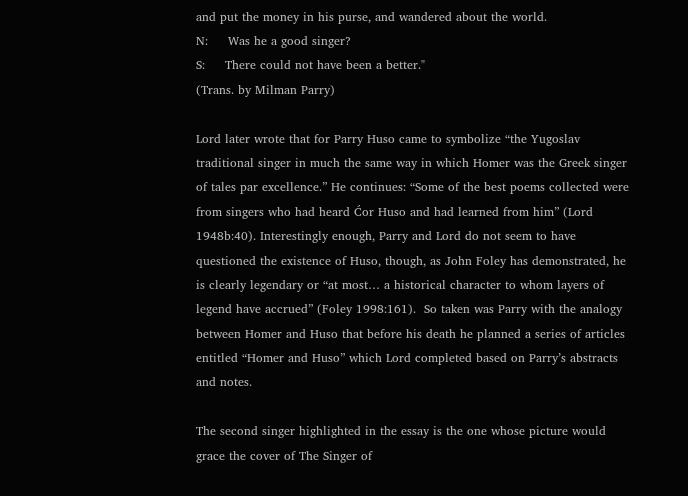and put the money in his purse, and wandered about the world.
N:     Was he a good singer?
S:     There could not have been a better."
(Trans. by Milman Parry)

Lord later wrote that for Parry Huso came to symbolize “the Yugoslav traditional singer in much the same way in which Homer was the Greek singer of tales par excellence.” He continues: “Some of the best poems collected were from singers who had heard Ćor Huso and had learned from him” (Lord 1948b:40). Interestingly enough, Parry and Lord do not seem to have questioned the existence of Huso, though, as John Foley has demonstrated, he is clearly legendary or “at most… a historical character to whom layers of legend have accrued” (Foley 1998:161).  So taken was Parry with the analogy between Homer and Huso that before his death he planned a series of articles entitled “Homer and Huso” which Lord completed based on Parry’s abstracts and notes.

The second singer highlighted in the essay is the one whose picture would grace the cover of The Singer of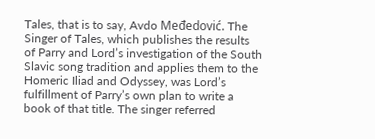Tales, that is to say, Avdo Međedović. The Singer of Tales, which publishes the results of Parry and Lord’s investigation of the South Slavic song tradition and applies them to the Homeric Iliad and Odyssey, was Lord’s fulfillment of Parry’s own plan to write a book of that title. The singer referred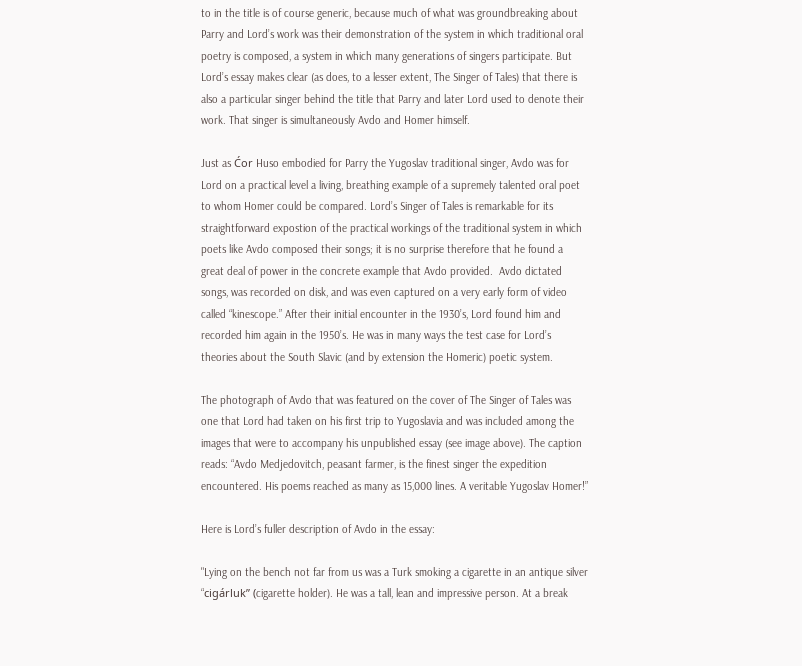to in the title is of course generic, because much of what was groundbreaking about Parry and Lord’s work was their demonstration of the system in which traditional oral poetry is composed, a system in which many generations of singers participate. But Lord’s essay makes clear (as does, to a lesser extent, The Singer of Tales) that there is also a particular singer behind the title that Parry and later Lord used to denote their work. That singer is simultaneously Avdo and Homer himself.

Just as Ćor Huso embodied for Parry the Yugoslav traditional singer, Avdo was for Lord on a practical level a living, breathing example of a supremely talented oral poet to whom Homer could be compared. Lord’s Singer of Tales is remarkable for its straightforward expostion of the practical workings of the traditional system in which poets like Avdo composed their songs; it is no surprise therefore that he found a great deal of power in the concrete example that Avdo provided.  Avdo dictated songs, was recorded on disk, and was even captured on a very early form of video called “kinescope.” After their initial encounter in the 1930’s, Lord found him and recorded him again in the 1950’s. He was in many ways the test case for Lord’s theories about the South Slavic (and by extension the Homeric) poetic system.

The photograph of Avdo that was featured on the cover of The Singer of Tales was one that Lord had taken on his first trip to Yugoslavia and was included among the images that were to accompany his unpublished essay (see image above). The caption reads: “Avdo Medjedovitch, peasant farmer, is the finest singer the expedition encountered. His poems reached as many as 15,000 lines. A veritable Yugoslav Homer!”

Here is Lord’s fuller description of Avdo in the essay:

"Lying on the bench not far from us was a Turk smoking a cigarette in an antique silver “cigárluk” (cigarette holder). He was a tall, lean and impressive person. At a break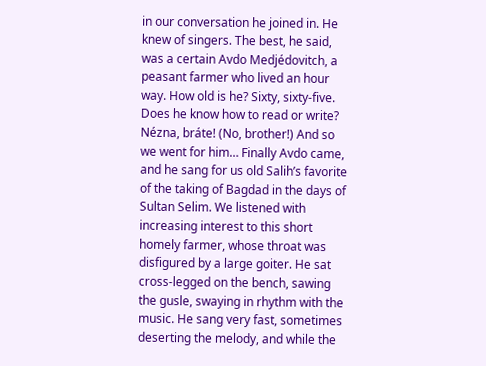in our conversation he joined in. He knew of singers. The best, he said, was a certain Avdo Medjédovitch, a peasant farmer who lived an hour way. How old is he? Sixty, sixty-five. Does he know how to read or write? Nézna, bráte! (No, brother!) And so we went for him… Finally Avdo came, and he sang for us old Salih’s favorite of the taking of Bagdad in the days of Sultan Selim. We listened with increasing interest to this short homely farmer, whose throat was disfigured by a large goiter. He sat cross-legged on the bench, sawing the gusle, swaying in rhythm with the music. He sang very fast, sometimes deserting the melody, and while the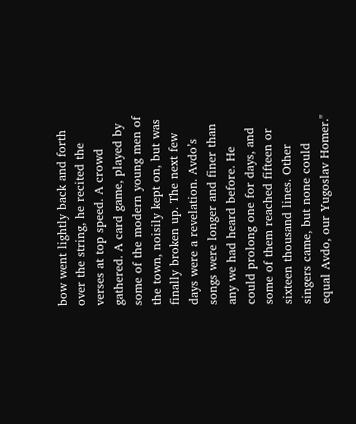bow went lightly back and forth over the string, he recited the verses at top speed. A crowd gathered. A card game, played by some of the modern young men of the town, noisily kept on, but was finally broken up. The next few days were a revelation. Avdo’s songs were longer and finer than any we had heard before. He could prolong one for days, and some of them reached fifteen or sixteen thousand lines. Other singers came, but none could equal Avdo, our Yugoslav Homer."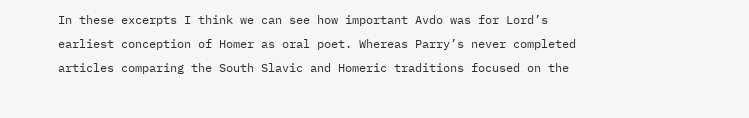In these excerpts I think we can see how important Avdo was for Lord’s earliest conception of Homer as oral poet. Whereas Parry’s never completed articles comparing the South Slavic and Homeric traditions focused on the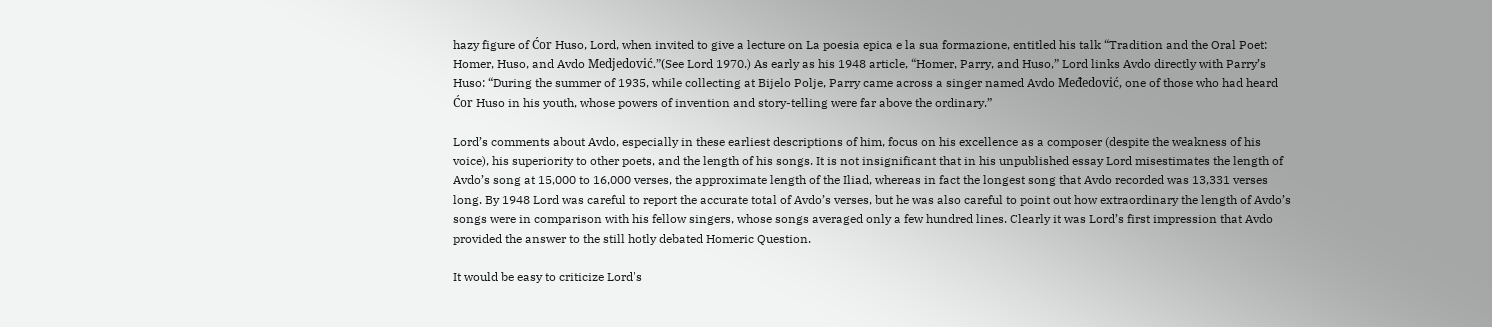hazy figure of Ćor Huso, Lord, when invited to give a lecture on La poesia epica e la sua formazione, entitled his talk “Tradition and the Oral Poet: Homer, Huso, and Avdo Medjedović.”(See Lord 1970.) As early as his 1948 article, “Homer, Parry, and Huso,” Lord links Avdo directly with Parry’s Huso: “During the summer of 1935, while collecting at Bijelo Polje, Parry came across a singer named Avdo Međedović, one of those who had heard Ćor Huso in his youth, whose powers of invention and story-telling were far above the ordinary.”

Lord’s comments about Avdo, especially in these earliest descriptions of him, focus on his excellence as a composer (despite the weakness of his voice), his superiority to other poets, and the length of his songs. It is not insignificant that in his unpublished essay Lord misestimates the length of Avdo’s song at 15,000 to 16,000 verses, the approximate length of the Iliad, whereas in fact the longest song that Avdo recorded was 13,331 verses long. By 1948 Lord was careful to report the accurate total of Avdo’s verses, but he was also careful to point out how extraordinary the length of Avdo’s songs were in comparison with his fellow singers, whose songs averaged only a few hundred lines. Clearly it was Lord’s first impression that Avdo provided the answer to the still hotly debated Homeric Question.

It would be easy to criticize Lord's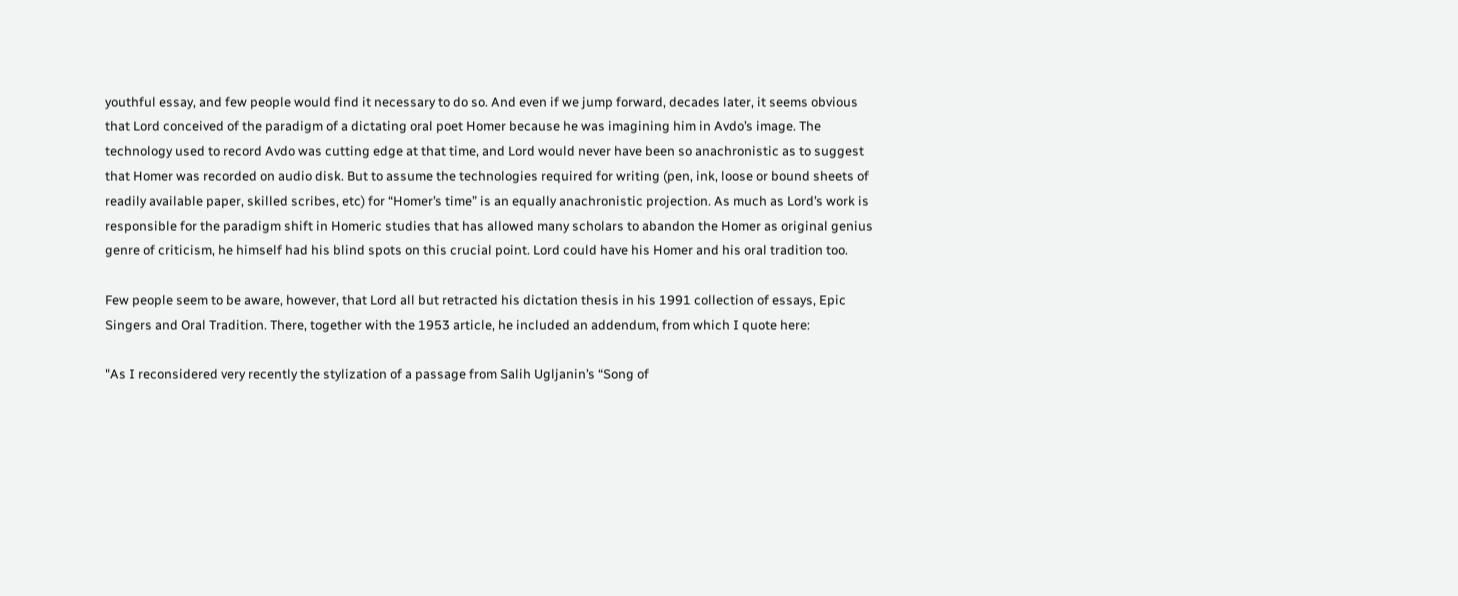youthful essay, and few people would find it necessary to do so. And even if we jump forward, decades later, it seems obvious that Lord conceived of the paradigm of a dictating oral poet Homer because he was imagining him in Avdo’s image. The technology used to record Avdo was cutting edge at that time, and Lord would never have been so anachronistic as to suggest that Homer was recorded on audio disk. But to assume the technologies required for writing (pen, ink, loose or bound sheets of readily available paper, skilled scribes, etc) for “Homer’s time” is an equally anachronistic projection. As much as Lord’s work is responsible for the paradigm shift in Homeric studies that has allowed many scholars to abandon the Homer as original genius genre of criticism, he himself had his blind spots on this crucial point. Lord could have his Homer and his oral tradition too.

Few people seem to be aware, however, that Lord all but retracted his dictation thesis in his 1991 collection of essays, Epic Singers and Oral Tradition. There, together with the 1953 article, he included an addendum, from which I quote here:

"As I reconsidered very recently the stylization of a passage from Salih Ugljanin’s “Song of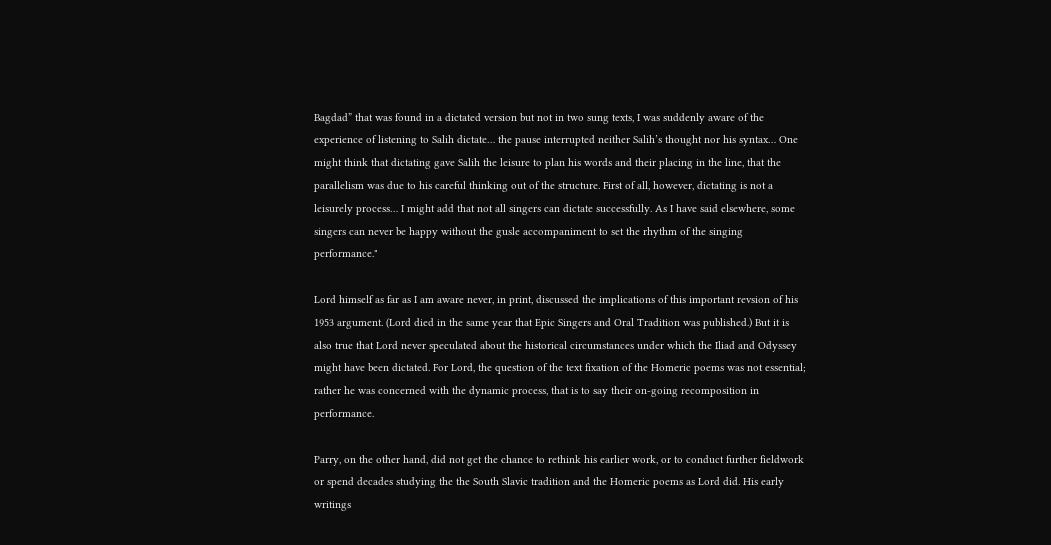Bagdad” that was found in a dictated version but not in two sung texts, I was suddenly aware of the experience of listening to Salih dictate… the pause interrupted neither Salih’s thought nor his syntax… One might think that dictating gave Salih the leisure to plan his words and their placing in the line, that the parallelism was due to his careful thinking out of the structure. First of all, however, dictating is not a leisurely process… I might add that not all singers can dictate successfully. As I have said elsewhere, some singers can never be happy without the gusle accompaniment to set the rhythm of the singing performance."

Lord himself as far as I am aware never, in print, discussed the implications of this important revsion of his 1953 argument. (Lord died in the same year that Epic Singers and Oral Tradition was published.) But it is also true that Lord never speculated about the historical circumstances under which the Iliad and Odyssey might have been dictated. For Lord, the question of the text fixation of the Homeric poems was not essential; rather he was concerned with the dynamic process, that is to say their on-going recomposition in performance.

Parry, on the other hand, did not get the chance to rethink his earlier work, or to conduct further fieldwork or spend decades studying the the South Slavic tradition and the Homeric poems as Lord did. His early writings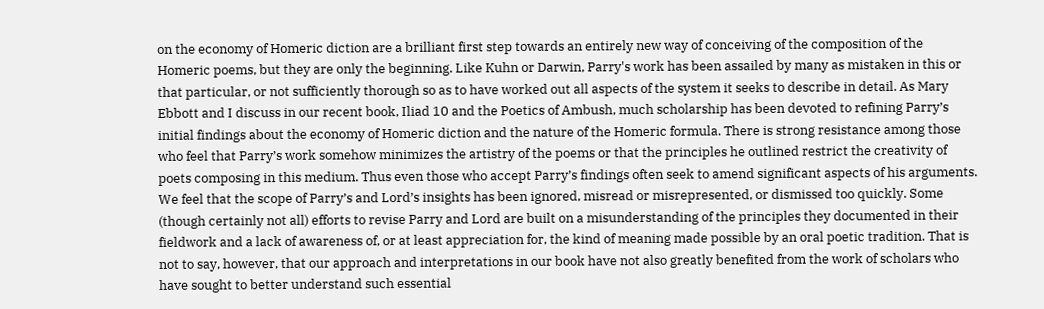on the economy of Homeric diction are a brilliant first step towards an entirely new way of conceiving of the composition of the Homeric poems, but they are only the beginning. Like Kuhn or Darwin, Parry's work has been assailed by many as mistaken in this or that particular, or not sufficiently thorough so as to have worked out all aspects of the system it seeks to describe in detail. As Mary Ebbott and I discuss in our recent book, Iliad 10 and the Poetics of Ambush, much scholarship has been devoted to refining Parry’s initial findings about the economy of Homeric diction and the nature of the Homeric formula. There is strong resistance among those who feel that Parry’s work somehow minimizes the artistry of the poems or that the principles he outlined restrict the creativity of poets composing in this medium. Thus even those who accept Parry’s findings often seek to amend significant aspects of his arguments. We feel that the scope of Parry’s and Lord’s insights has been ignored, misread or misrepresented, or dismissed too quickly. Some (though certainly not all) efforts to revise Parry and Lord are built on a misunderstanding of the principles they documented in their fieldwork and a lack of awareness of, or at least appreciation for, the kind of meaning made possible by an oral poetic tradition. That is not to say, however, that our approach and interpretations in our book have not also greatly benefited from the work of scholars who have sought to better understand such essential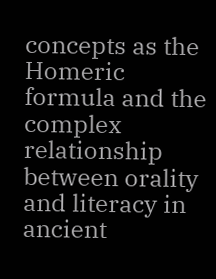concepts as the Homeric formula and the complex relationship between orality and literacy in ancient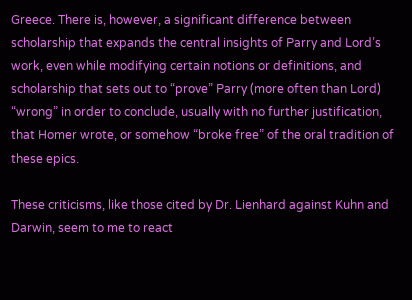Greece. There is, however, a significant difference between scholarship that expands the central insights of Parry and Lord’s work, even while modifying certain notions or definitions, and scholarship that sets out to “prove” Parry (more often than Lord) “wrong” in order to conclude, usually with no further justification, that Homer wrote, or somehow “broke free” of the oral tradition of these epics.

These criticisms, like those cited by Dr. Lienhard against Kuhn and Darwin, seem to me to react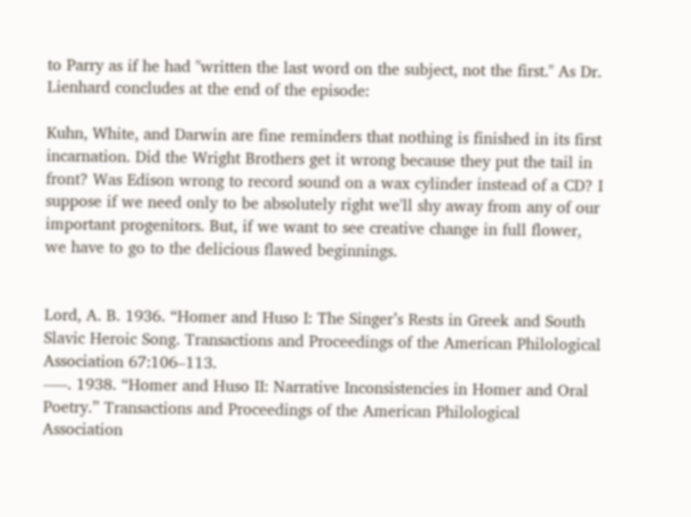to Parry as if he had "written the last word on the subject, not the first." As Dr. Lienhard concludes at the end of the episode:

Kuhn, White, and Darwin are fine reminders that nothing is finished in its first incarnation. Did the Wright Brothers get it wrong because they put the tail in front? Was Edison wrong to record sound on a wax cylinder instead of a CD? I suppose if we need only to be absolutely right we'll shy away from any of our important progenitors. But, if we want to see creative change in full flower, we have to go to the delicious flawed beginnings.


Lord, A. B. 1936. “Homer and Huso I: The Singer’s Rests in Greek and South Slavic Heroic Song. Transactions and Proceedings of the American Philological Association 67:106–113.
–––. 1938. “Homer and Huso II: Narrative Inconsistencies in Homer and Oral Poetry.” Transactions and Proceedings of the American Philological Association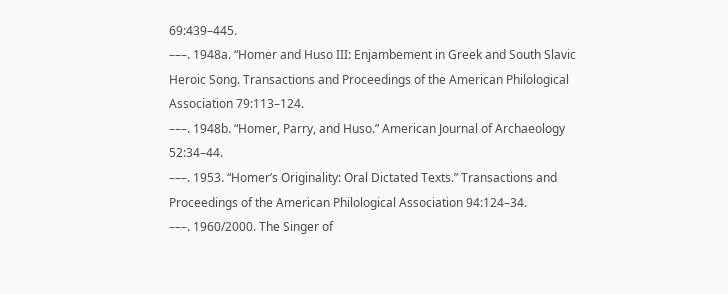69:439–445.
–––. 1948a. “Homer and Huso III: Enjambement in Greek and South Slavic Heroic Song. Transactions and Proceedings of the American Philological Association 79:113–124.
–––. 1948b. “Homer, Parry, and Huso.” American Journal of Archaeology 52:34–44.
–––. 1953. “Homer’s Originality: Oral Dictated Texts.” Transactions and Proceedings of the American Philological Association 94:124–34.
–––. 1960/2000. The Singer of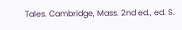Tales. Cambridge, Mass. 2nd ed., ed. S.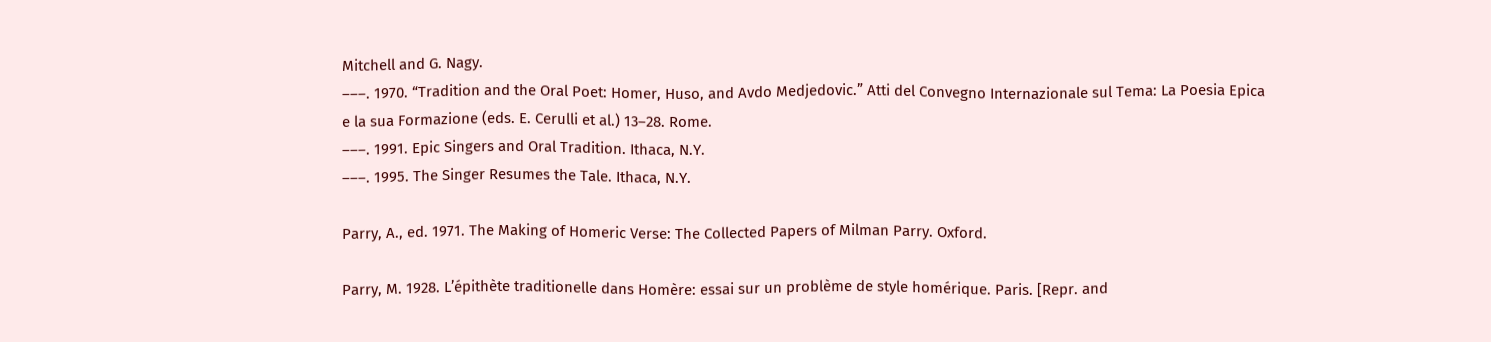Mitchell and G. Nagy.
–––. 1970. “Tradition and the Oral Poet: Homer, Huso, and Avdo Medjedovic.” Atti del Convegno Internazionale sul Tema: La Poesia Epica e la sua Formazione (eds. E. Cerulli et al.) 13–28. Rome.
–––. 1991. Epic Singers and Oral Tradition. Ithaca, N.Y.
–––. 1995. The Singer Resumes the Tale. Ithaca, N.Y.

Parry, A., ed. 1971. The Making of Homeric Verse: The Collected Papers of Milman Parry. Oxford.

Parry, M. 1928. L’épithète traditionelle dans Homère: essai sur un problème de style homérique. Paris. [Repr. and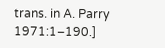trans. in A. Parry 1971:1–190.]